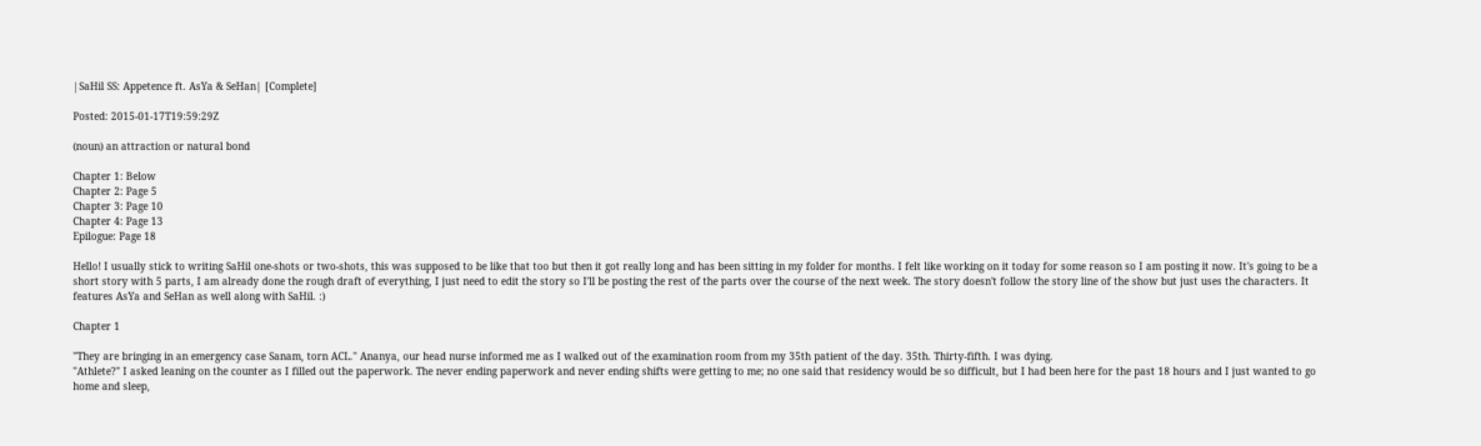|SaHil SS: Appetence ft. AsYa & SeHan| [Complete]

Posted: 2015-01-17T19:59:29Z

(noun) an attraction or natural bond

Chapter 1: Below
Chapter 2: Page 5
Chapter 3: Page 10
Chapter 4: Page 13
Epilogue: Page 18

Hello! I usually stick to writing SaHil one-shots or two-shots, this was supposed to be like that too but then it got really long and has been sitting in my folder for months. I felt like working on it today for some reason so I am posting it now. It's going to be a short story with 5 parts, I am already done the rough draft of everything, I just need to edit the story so I'll be posting the rest of the parts over the course of the next week. The story doesn't follow the story line of the show but just uses the characters. It features AsYa and SeHan as well along with SaHil. :)

Chapter 1

"They are bringing in an emergency case Sanam, torn ACL." Ananya, our head nurse informed me as I walked out of the examination room from my 35th patient of the day. 35th. Thirty-fifth. I was dying.
"Athlete?" I asked leaning on the counter as I filled out the paperwork. The never ending paperwork and never ending shifts were getting to me; no one said that residency would be so difficult, but I had been here for the past 18 hours and I just wanted to go home and sleep,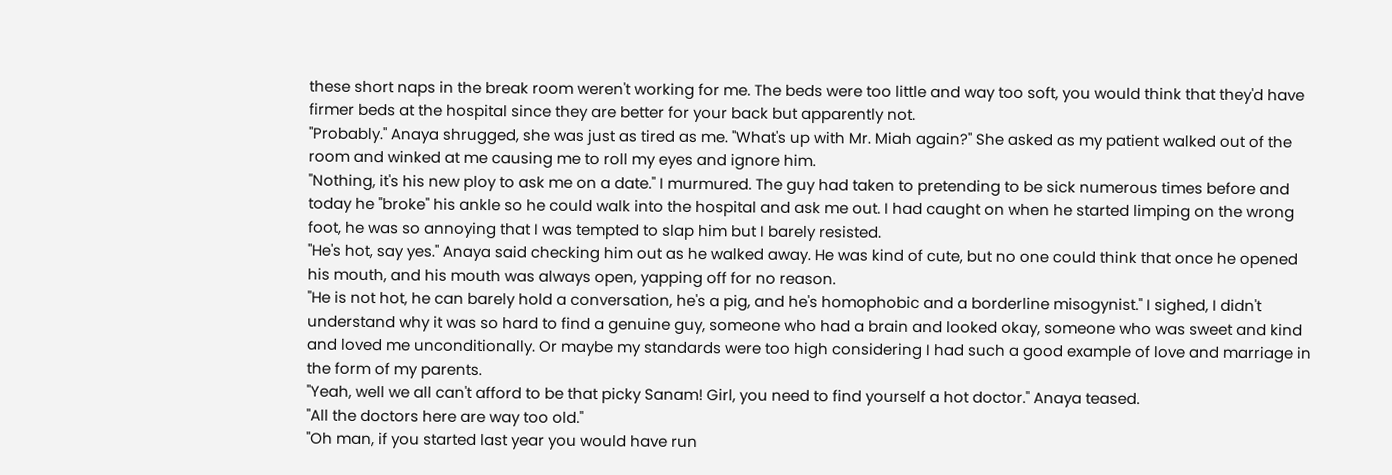these short naps in the break room weren't working for me. The beds were too little and way too soft, you would think that they'd have firmer beds at the hospital since they are better for your back but apparently not.
"Probably." Anaya shrugged, she was just as tired as me. "What's up with Mr. Miah again?" She asked as my patient walked out of the room and winked at me causing me to roll my eyes and ignore him.
"Nothing, it's his new ploy to ask me on a date." I murmured. The guy had taken to pretending to be sick numerous times before and today he "broke" his ankle so he could walk into the hospital and ask me out. I had caught on when he started limping on the wrong foot, he was so annoying that I was tempted to slap him but I barely resisted.
"He's hot, say yes." Anaya said checking him out as he walked away. He was kind of cute, but no one could think that once he opened his mouth, and his mouth was always open, yapping off for no reason.
"He is not hot, he can barely hold a conversation, he's a pig, and he's homophobic and a borderline misogynist." I sighed, I didn't understand why it was so hard to find a genuine guy, someone who had a brain and looked okay, someone who was sweet and kind and loved me unconditionally. Or maybe my standards were too high considering I had such a good example of love and marriage in the form of my parents.
"Yeah, well we all can't afford to be that picky Sanam! Girl, you need to find yourself a hot doctor." Anaya teased.
"All the doctors here are way too old."
"Oh man, if you started last year you would have run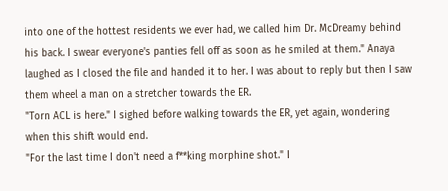into one of the hottest residents we ever had, we called him Dr. McDreamy behind his back. I swear everyone's panties fell off as soon as he smiled at them." Anaya laughed as I closed the file and handed it to her. I was about to reply but then I saw them wheel a man on a stretcher towards the ER.
"Torn ACL is here." I sighed before walking towards the ER, yet again, wondering when this shift would end.
"For the last time I don't need a f**king morphine shot." I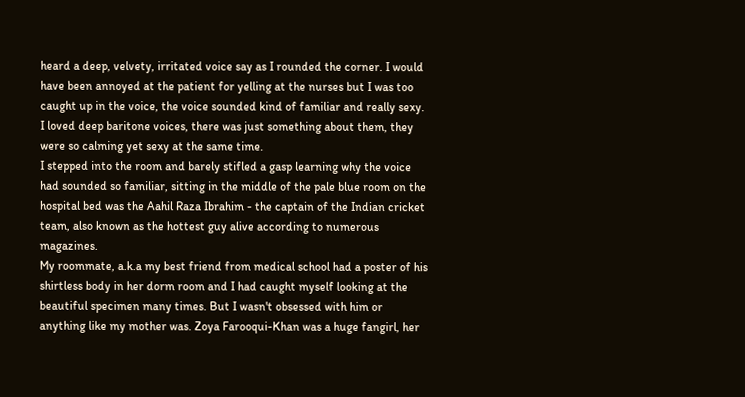heard a deep, velvety, irritated voice say as I rounded the corner. I would have been annoyed at the patient for yelling at the nurses but I was too caught up in the voice, the voice sounded kind of familiar and really sexy. I loved deep baritone voices, there was just something about them, they were so calming yet sexy at the same time.
I stepped into the room and barely stifled a gasp learning why the voice had sounded so familiar, sitting in the middle of the pale blue room on the hospital bed was the Aahil Raza Ibrahim - the captain of the Indian cricket team, also known as the hottest guy alive according to numerous magazines.
My roommate, a.k.a my best friend from medical school had a poster of his shirtless body in her dorm room and I had caught myself looking at the beautiful specimen many times. But I wasn't obsessed with him or anything like my mother was. Zoya Farooqui-Khan was a huge fangirl, her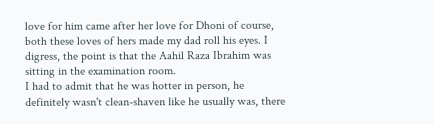love for him came after her love for Dhoni of course, both these loves of hers made my dad roll his eyes. I digress, the point is that the Aahil Raza Ibrahim was sitting in the examination room.
I had to admit that he was hotter in person, he definitely wasn't clean-shaven like he usually was, there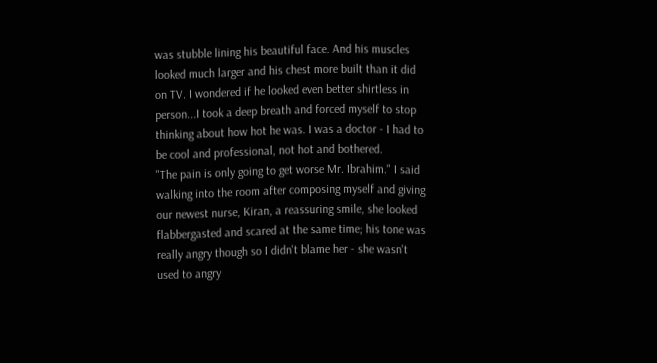was stubble lining his beautiful face. And his muscles looked much larger and his chest more built than it did on TV. I wondered if he looked even better shirtless in person...I took a deep breath and forced myself to stop thinking about how hot he was. I was a doctor - I had to be cool and professional, not hot and bothered.
"The pain is only going to get worse Mr. Ibrahim." I said walking into the room after composing myself and giving our newest nurse, Kiran, a reassuring smile, she looked flabbergasted and scared at the same time; his tone was really angry though so I didn't blame her - she wasn't used to angry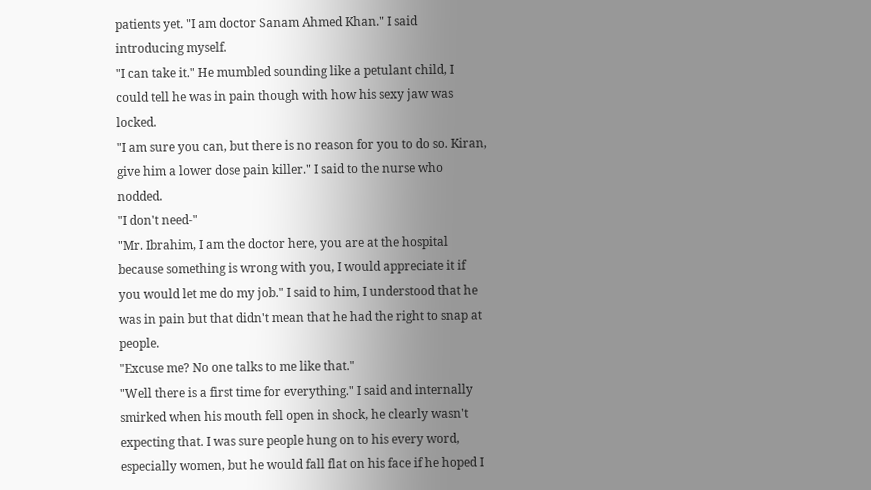patients yet. "I am doctor Sanam Ahmed Khan." I said introducing myself.
"I can take it." He mumbled sounding like a petulant child, I could tell he was in pain though with how his sexy jaw was locked.
"I am sure you can, but there is no reason for you to do so. Kiran, give him a lower dose pain killer." I said to the nurse who nodded.
"I don't need-"
"Mr. Ibrahim, I am the doctor here, you are at the hospital because something is wrong with you, I would appreciate it if you would let me do my job." I said to him, I understood that he was in pain but that didn't mean that he had the right to snap at people.
"Excuse me? No one talks to me like that."
"Well there is a first time for everything." I said and internally smirked when his mouth fell open in shock, he clearly wasn't expecting that. I was sure people hung on to his every word, especially women, but he would fall flat on his face if he hoped I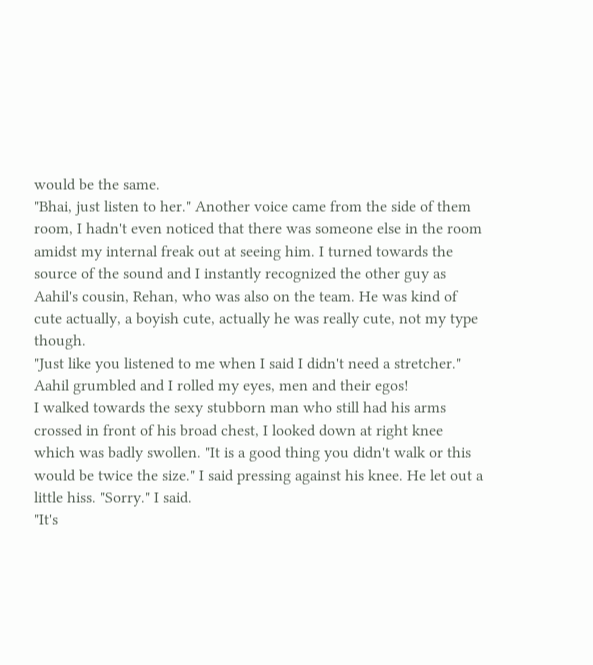would be the same.
"Bhai, just listen to her." Another voice came from the side of them room, I hadn't even noticed that there was someone else in the room amidst my internal freak out at seeing him. I turned towards the source of the sound and I instantly recognized the other guy as Aahil's cousin, Rehan, who was also on the team. He was kind of cute actually, a boyish cute, actually he was really cute, not my type though.
"Just like you listened to me when I said I didn't need a stretcher." Aahil grumbled and I rolled my eyes, men and their egos!
I walked towards the sexy stubborn man who still had his arms crossed in front of his broad chest, I looked down at right knee which was badly swollen. "It is a good thing you didn't walk or this would be twice the size." I said pressing against his knee. He let out a little hiss. "Sorry." I said.
"It's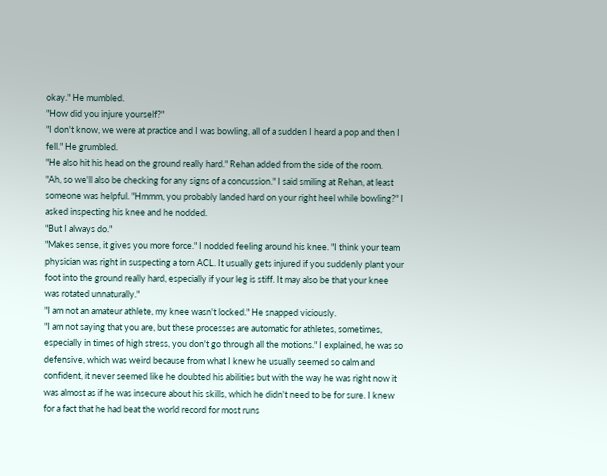okay." He mumbled.
"How did you injure yourself?"
"I don't know, we were at practice and I was bowling, all of a sudden I heard a pop and then I fell." He grumbled.
"He also hit his head on the ground really hard." Rehan added from the side of the room.
"Ah, so we'll also be checking for any signs of a concussion." I said smiling at Rehan, at least someone was helpful. "Hmmm, you probably landed hard on your right heel while bowling?" I asked inspecting his knee and he nodded.
"But I always do."
"Makes sense, it gives you more force." I nodded feeling around his knee. "I think your team physician was right in suspecting a torn ACL. It usually gets injured if you suddenly plant your foot into the ground really hard, especially if your leg is stiff. It may also be that your knee was rotated unnaturally."
"I am not an amateur athlete, my knee wasn't locked." He snapped viciously.
"I am not saying that you are, but these processes are automatic for athletes, sometimes, especially in times of high stress, you don't go through all the motions." I explained, he was so defensive, which was weird because from what I knew he usually seemed so calm and confident, it never seemed like he doubted his abilities but with the way he was right now it was almost as if he was insecure about his skills, which he didn't need to be for sure. I knew for a fact that he had beat the world record for most runs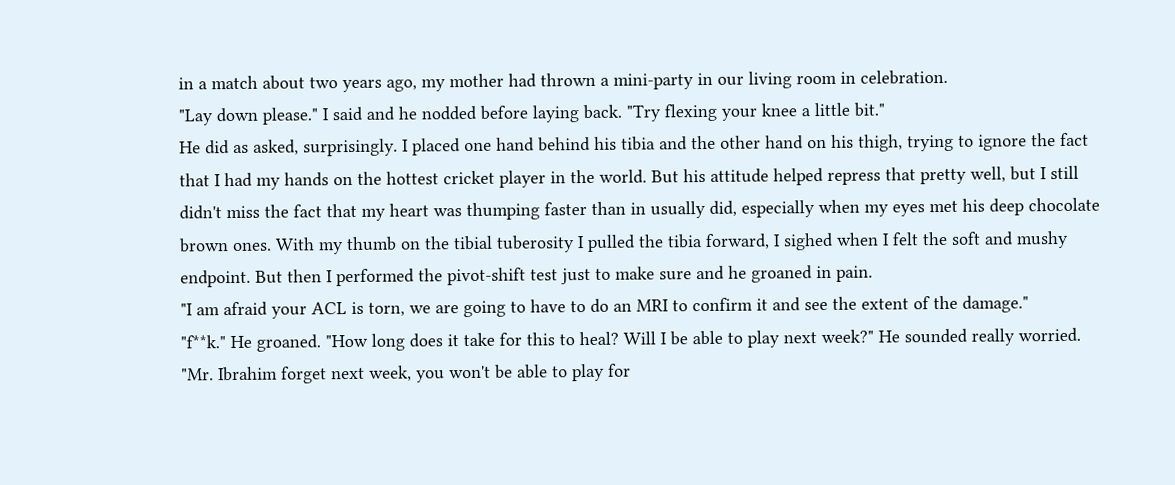in a match about two years ago, my mother had thrown a mini-party in our living room in celebration.
"Lay down please." I said and he nodded before laying back. "Try flexing your knee a little bit."
He did as asked, surprisingly. I placed one hand behind his tibia and the other hand on his thigh, trying to ignore the fact that I had my hands on the hottest cricket player in the world. But his attitude helped repress that pretty well, but I still didn't miss the fact that my heart was thumping faster than in usually did, especially when my eyes met his deep chocolate brown ones. With my thumb on the tibial tuberosity I pulled the tibia forward, I sighed when I felt the soft and mushy endpoint. But then I performed the pivot-shift test just to make sure and he groaned in pain.
"I am afraid your ACL is torn, we are going to have to do an MRI to confirm it and see the extent of the damage."
"f**k." He groaned. "How long does it take for this to heal? Will I be able to play next week?" He sounded really worried.
"Mr. Ibrahim forget next week, you won't be able to play for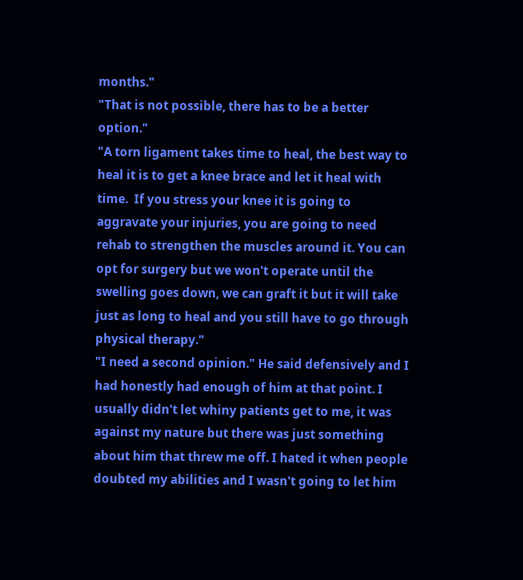months."
"That is not possible, there has to be a better option."
"A torn ligament takes time to heal, the best way to heal it is to get a knee brace and let it heal with time.  If you stress your knee it is going to aggravate your injuries, you are going to need rehab to strengthen the muscles around it. You can opt for surgery but we won't operate until the swelling goes down, we can graft it but it will take just as long to heal and you still have to go through physical therapy."
"I need a second opinion." He said defensively and I had honestly had enough of him at that point. I usually didn't let whiny patients get to me, it was against my nature but there was just something about him that threw me off. I hated it when people doubted my abilities and I wasn't going to let him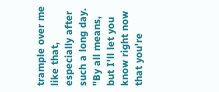trample over me like that, especially after such a long day.
"By all means, but I'll let you know right now that you're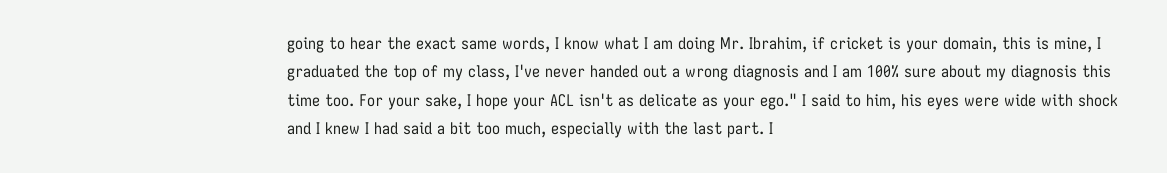going to hear the exact same words, I know what I am doing Mr. Ibrahim, if cricket is your domain, this is mine, I graduated the top of my class, I've never handed out a wrong diagnosis and I am 100% sure about my diagnosis this time too. For your sake, I hope your ACL isn't as delicate as your ego." I said to him, his eyes were wide with shock and I knew I had said a bit too much, especially with the last part. I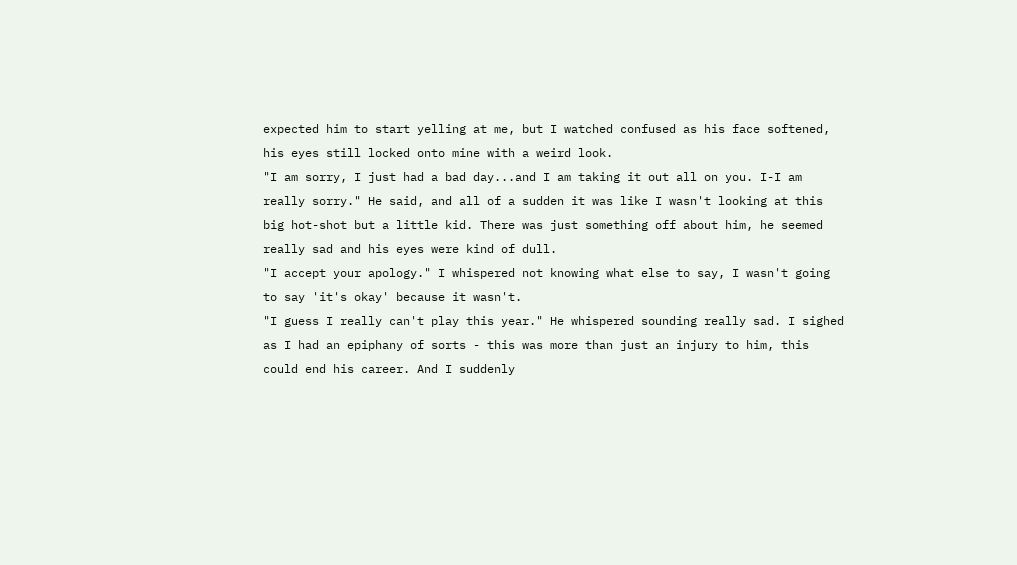expected him to start yelling at me, but I watched confused as his face softened, his eyes still locked onto mine with a weird look.
"I am sorry, I just had a bad day...and I am taking it out all on you. I-I am really sorry." He said, and all of a sudden it was like I wasn't looking at this big hot-shot but a little kid. There was just something off about him, he seemed really sad and his eyes were kind of dull.
"I accept your apology." I whispered not knowing what else to say, I wasn't going to say 'it's okay' because it wasn't.
"I guess I really can't play this year." He whispered sounding really sad. I sighed as I had an epiphany of sorts - this was more than just an injury to him, this could end his career. And I suddenly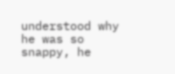understood why he was so snappy, he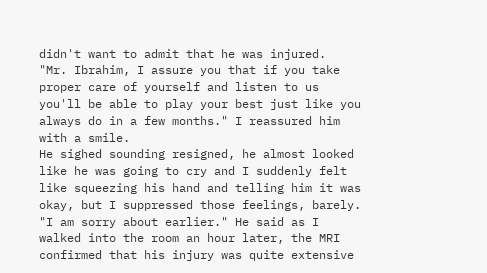didn't want to admit that he was injured.
"Mr. Ibrahim, I assure you that if you take proper care of yourself and listen to us you'll be able to play your best just like you always do in a few months." I reassured him with a smile.
He sighed sounding resigned, he almost looked like he was going to cry and I suddenly felt like squeezing his hand and telling him it was okay, but I suppressed those feelings, barely.
"I am sorry about earlier." He said as I walked into the room an hour later, the MRI confirmed that his injury was quite extensive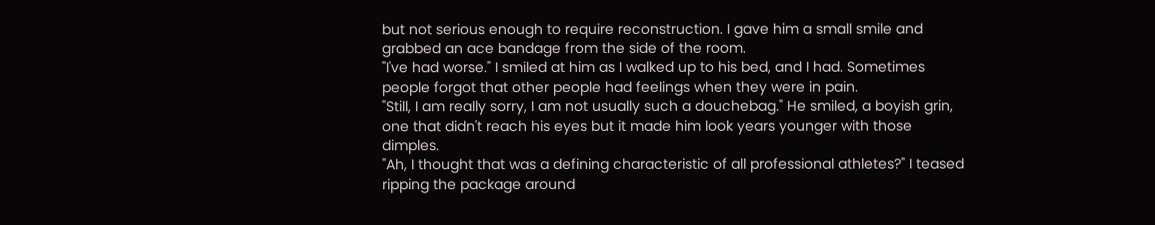but not serious enough to require reconstruction. I gave him a small smile and grabbed an ace bandage from the side of the room.
"I've had worse." I smiled at him as I walked up to his bed, and I had. Sometimes people forgot that other people had feelings when they were in pain.
"Still, I am really sorry, I am not usually such a douchebag." He smiled, a boyish grin, one that didn't reach his eyes but it made him look years younger with those dimples.
"Ah, I thought that was a defining characteristic of all professional athletes?" I teased ripping the package around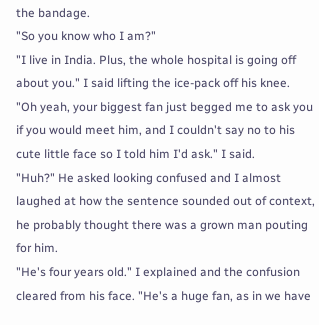the bandage.
"So you know who I am?"
"I live in India. Plus, the whole hospital is going off about you." I said lifting the ice-pack off his knee.
"Oh yeah, your biggest fan just begged me to ask you if you would meet him, and I couldn't say no to his cute little face so I told him I'd ask." I said.
"Huh?" He asked looking confused and I almost laughed at how the sentence sounded out of context, he probably thought there was a grown man pouting for him.
"He's four years old." I explained and the confusion cleared from his face. "He's a huge fan, as in we have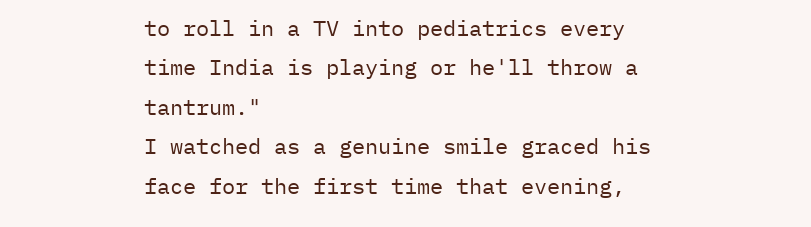to roll in a TV into pediatrics every time India is playing or he'll throw a tantrum."
I watched as a genuine smile graced his face for the first time that evening,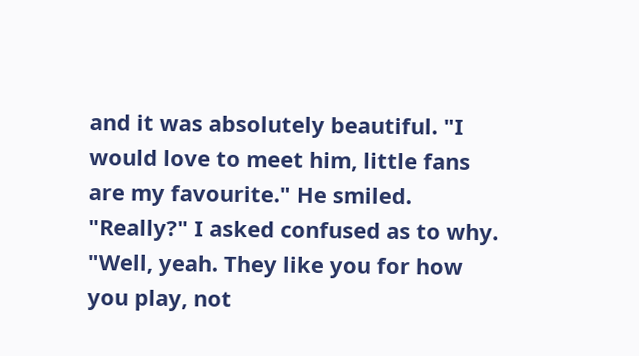and it was absolutely beautiful. "I would love to meet him, little fans are my favourite." He smiled.
"Really?" I asked confused as to why.
"Well, yeah. They like you for how you play, not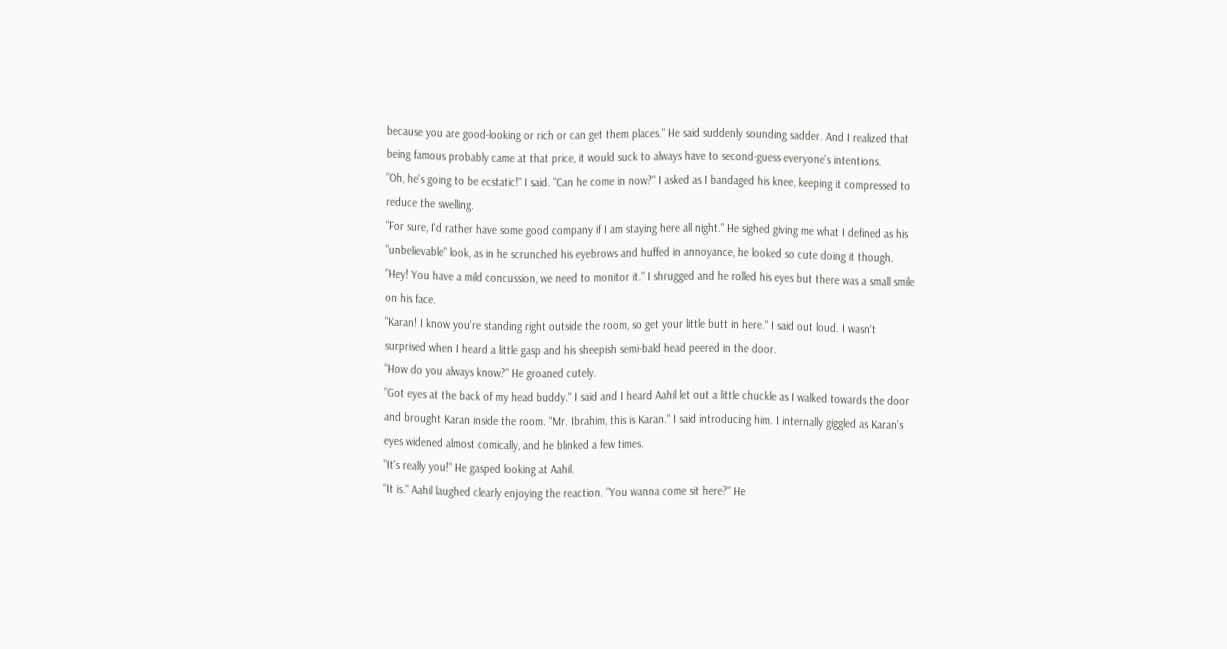because you are good-looking or rich or can get them places." He said suddenly sounding sadder. And I realized that being famous probably came at that price, it would suck to always have to second-guess everyone's intentions.
"Oh, he's going to be ecstatic!" I said. "Can he come in now?" I asked as I bandaged his knee, keeping it compressed to reduce the swelling.
"For sure, I'd rather have some good company if I am staying here all night." He sighed giving me what I defined as his "unbelievable" look, as in he scrunched his eyebrows and huffed in annoyance, he looked so cute doing it though.
"Hey! You have a mild concussion, we need to monitor it." I shrugged and he rolled his eyes but there was a small smile on his face.
"Karan! I know you're standing right outside the room, so get your little butt in here." I said out loud. I wasn't surprised when I heard a little gasp and his sheepish semi-bald head peered in the door.
"How do you always know?" He groaned cutely.
"Got eyes at the back of my head buddy." I said and I heard Aahil let out a little chuckle as I walked towards the door and brought Karan inside the room. "Mr. Ibrahim, this is Karan." I said introducing him. I internally giggled as Karan's eyes widened almost comically, and he blinked a few times.
"It's really you!" He gasped looking at Aahil.
"It is." Aahil laughed clearly enjoying the reaction. "You wanna come sit here?" He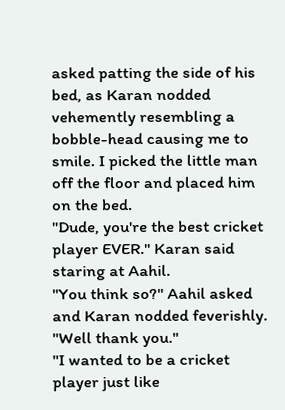asked patting the side of his bed, as Karan nodded vehemently resembling a bobble-head causing me to smile. I picked the little man off the floor and placed him on the bed.
"Dude, you're the best cricket player EVER." Karan said staring at Aahil.
"You think so?" Aahil asked and Karan nodded feverishly. "Well thank you."
"I wanted to be a cricket player just like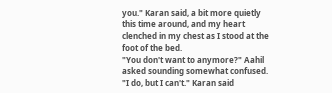you." Karan said, a bit more quietly this time around, and my heart clenched in my chest as I stood at the foot of the bed.
"You don't want to anymore?" Aahil asked sounding somewhat confused.
"I do, but I can't." Karan said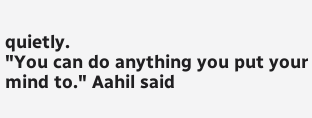quietly.
"You can do anything you put your mind to." Aahil said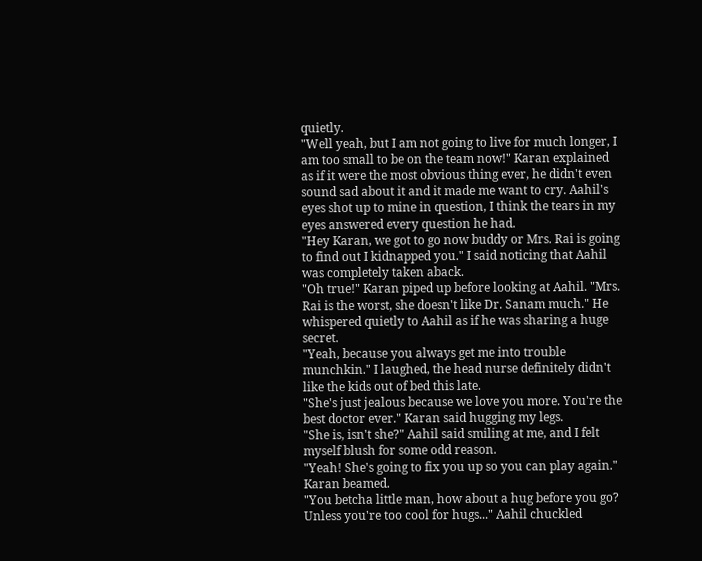quietly.
"Well yeah, but I am not going to live for much longer, I am too small to be on the team now!" Karan explained as if it were the most obvious thing ever, he didn't even sound sad about it and it made me want to cry. Aahil's eyes shot up to mine in question, I think the tears in my eyes answered every question he had.
"Hey Karan, we got to go now buddy or Mrs. Rai is going to find out I kidnapped you." I said noticing that Aahil was completely taken aback.
"Oh true!" Karan piped up before looking at Aahil. "Mrs. Rai is the worst, she doesn't like Dr. Sanam much." He whispered quietly to Aahil as if he was sharing a huge secret.
"Yeah, because you always get me into trouble munchkin." I laughed, the head nurse definitely didn't like the kids out of bed this late.
"She's just jealous because we love you more. You're the best doctor ever." Karan said hugging my legs.
"She is, isn't she?" Aahil said smiling at me, and I felt myself blush for some odd reason.
"Yeah! She's going to fix you up so you can play again." Karan beamed.
"You betcha little man, how about a hug before you go? Unless you're too cool for hugs..." Aahil chuckled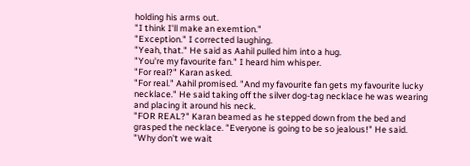holding his arms out.
"I think I'll make an exemtion."
"Exception." I corrected laughing.
"Yeah, that." He said as Aahil pulled him into a hug.
"You're my favourite fan." I heard him whisper.
"For real?" Karan asked.
"For real." Aahil promised. "And my favourite fan gets my favourite lucky necklace." He said taking off the silver dog-tag necklace he was wearing and placing it around his neck.
"FOR REAL?" Karan beamed as he stepped down from the bed and grasped the necklace. "Everyone is going to be so jealous!" He said.
"Why don't we wait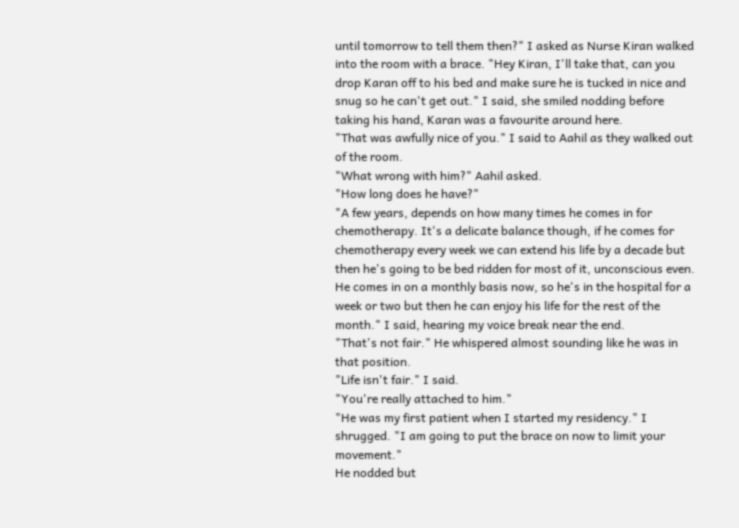until tomorrow to tell them then?" I asked as Nurse Kiran walked into the room with a brace. "Hey Kiran, I'll take that, can you drop Karan off to his bed and make sure he is tucked in nice and snug so he can't get out." I said, she smiled nodding before taking his hand, Karan was a favourite around here.
"That was awfully nice of you." I said to Aahil as they walked out of the room.
"What wrong with him?" Aahil asked.
"How long does he have?"
"A few years, depends on how many times he comes in for chemotherapy. It's a delicate balance though, if he comes for chemotherapy every week we can extend his life by a decade but then he's going to be bed ridden for most of it, unconscious even. He comes in on a monthly basis now, so he's in the hospital for a week or two but then he can enjoy his life for the rest of the month." I said, hearing my voice break near the end.
"That's not fair." He whispered almost sounding like he was in that position.
"Life isn't fair." I said.
"You're really attached to him."
"He was my first patient when I started my residency." I shrugged. "I am going to put the brace on now to limit your movement."
He nodded but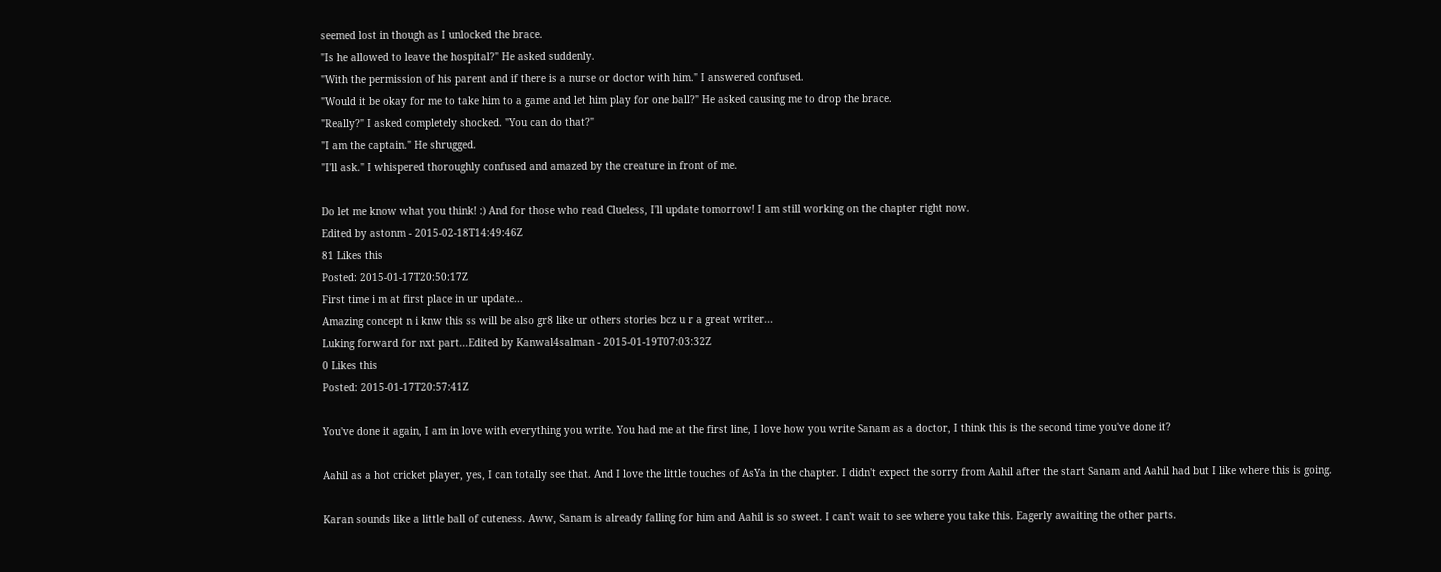seemed lost in though as I unlocked the brace.
"Is he allowed to leave the hospital?" He asked suddenly.
"With the permission of his parent and if there is a nurse or doctor with him." I answered confused.
"Would it be okay for me to take him to a game and let him play for one ball?" He asked causing me to drop the brace.
"Really?" I asked completely shocked. "You can do that?"
"I am the captain." He shrugged.
"I'll ask." I whispered thoroughly confused and amazed by the creature in front of me.

Do let me know what you think! :) And for those who read Clueless, I'll update tomorrow! I am still working on the chapter right now.
Edited by astonm - 2015-02-18T14:49:46Z
81 Likes this
Posted: 2015-01-17T20:50:17Z
First time i m at first place in ur update...
Amazing concept n i knw this ss will be also gr8 like ur others stories bcz u r a great writer...
Luking forward for nxt part...Edited by Kanwal4salman - 2015-01-19T07:03:32Z
0 Likes this
Posted: 2015-01-17T20:57:41Z

You've done it again, I am in love with everything you write. You had me at the first line, I love how you write Sanam as a doctor, I think this is the second time you've done it?

Aahil as a hot cricket player, yes, I can totally see that. And I love the little touches of AsYa in the chapter. I didn't expect the sorry from Aahil after the start Sanam and Aahil had but I like where this is going.

Karan sounds like a little ball of cuteness. Aww, Sanam is already falling for him and Aahil is so sweet. I can't wait to see where you take this. Eagerly awaiting the other parts.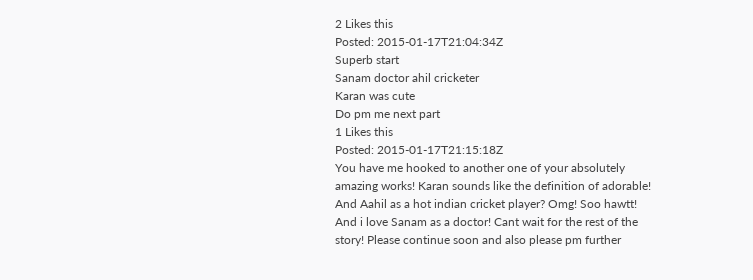2 Likes this
Posted: 2015-01-17T21:04:34Z
Superb start
Sanam doctor ahil cricketer
Karan was cute
Do pm me next part
1 Likes this
Posted: 2015-01-17T21:15:18Z
You have me hooked to another one of your absolutely amazing works! Karan sounds like the definition of adorable! And Aahil as a hot indian cricket player? Omg! Soo hawtt! And i love Sanam as a doctor! Cant wait for the rest of the story! Please continue soon and also please pm further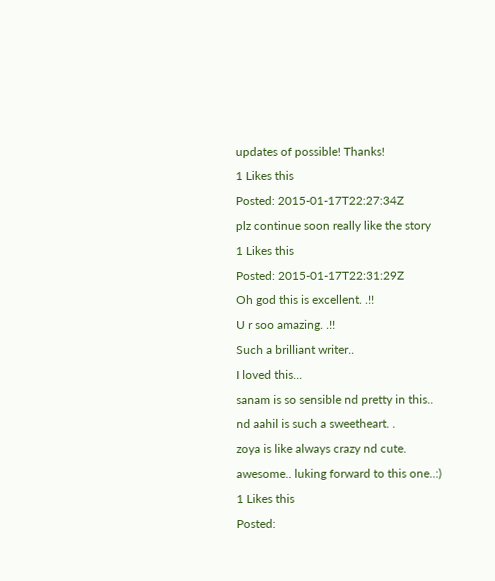updates of possible! Thanks!
1 Likes this
Posted: 2015-01-17T22:27:34Z
plz continue soon really like the story
1 Likes this
Posted: 2015-01-17T22:31:29Z
Oh god this is excellent. .!!
U r soo amazing. .!!
Such a brilliant writer..
I loved this...
sanam is so sensible nd pretty in this..
nd aahil is such a sweetheart. .
zoya is like always crazy nd cute.
awesome.. luking forward to this one..:)
1 Likes this
Posted: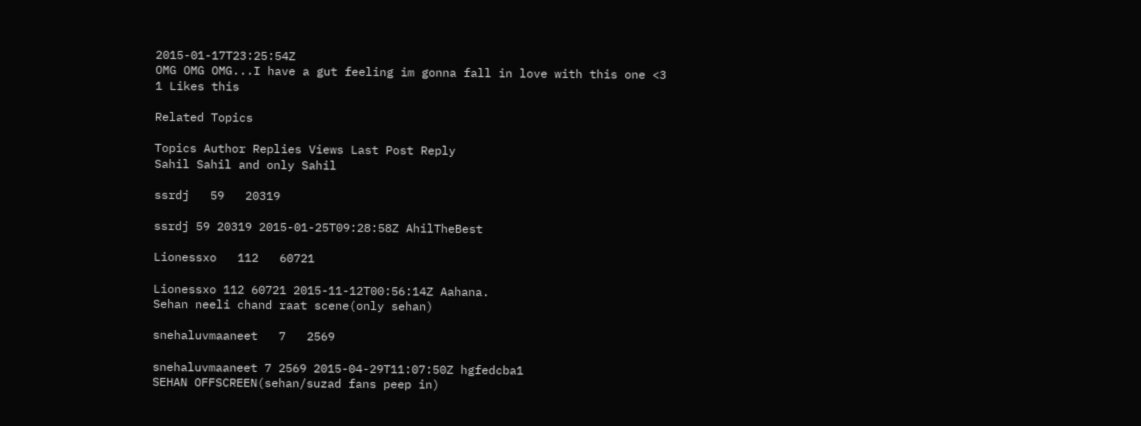2015-01-17T23:25:54Z
OMG OMG OMG...I have a gut feeling im gonna fall in love with this one <3
1 Likes this

Related Topics

Topics Author Replies Views Last Post Reply
Sahil Sahil and only Sahil

ssrdj   59   20319

ssrdj 59 20319 2015-01-25T09:28:58Z AhilTheBest

Lionessxo   112   60721

Lionessxo 112 60721 2015-11-12T00:56:14Z Aahana.
Sehan neeli chand raat scene(only sehan)

snehaluvmaaneet   7   2569

snehaluvmaaneet 7 2569 2015-04-29T11:07:50Z hgfedcba1
SEHAN OFFSCREEN(sehan/suzad fans peep in)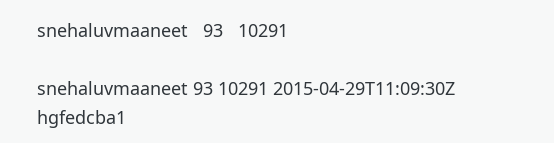snehaluvmaaneet   93   10291

snehaluvmaaneet 93 10291 2015-04-29T11:09:30Z hgfedcba1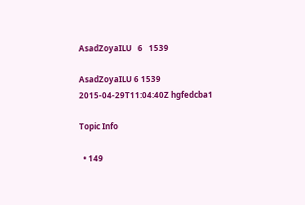AsadZoyaILU   6   1539

AsadZoyaILU 6 1539 2015-04-29T11:04:40Z hgfedcba1

Topic Info

  • 149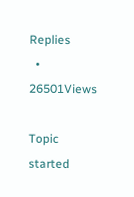Replies
  • 26501Views

Topic started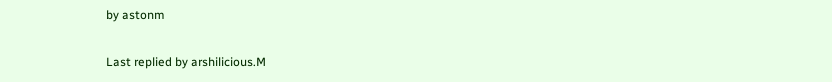by astonm

Last replied by arshilicious.M